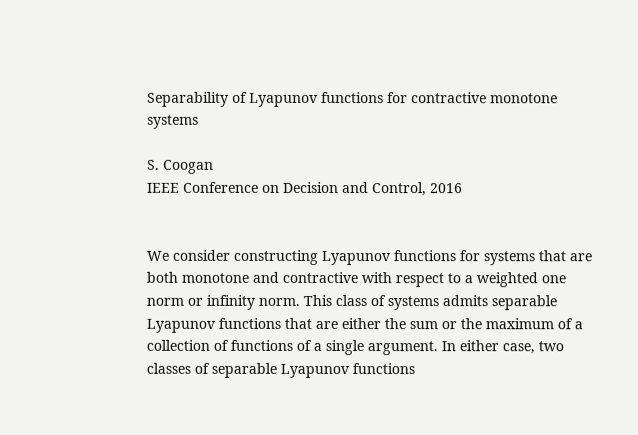Separability of Lyapunov functions for contractive monotone systems

S. Coogan
IEEE Conference on Decision and Control, 2016


We consider constructing Lyapunov functions for systems that are both monotone and contractive with respect to a weighted one norm or infinity norm. This class of systems admits separable Lyapunov functions that are either the sum or the maximum of a collection of functions of a single argument. In either case, two classes of separable Lyapunov functions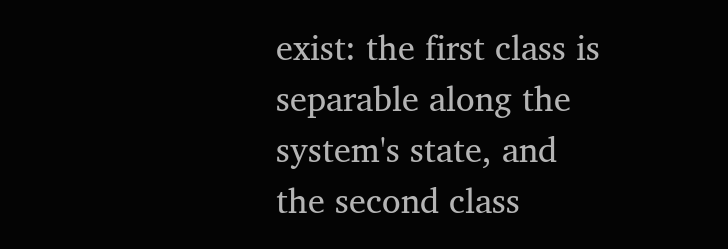exist: the first class is separable along the system's state, and the second class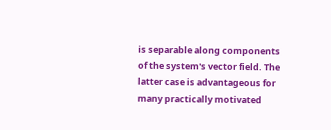is separable along components of the system's vector field. The latter case is advantageous for many practically motivated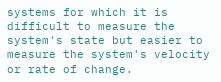systems for which it is difficult to measure the system's state but easier to measure the system's velocity or rate of change.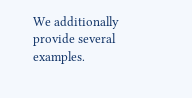We additionally provide several examples.